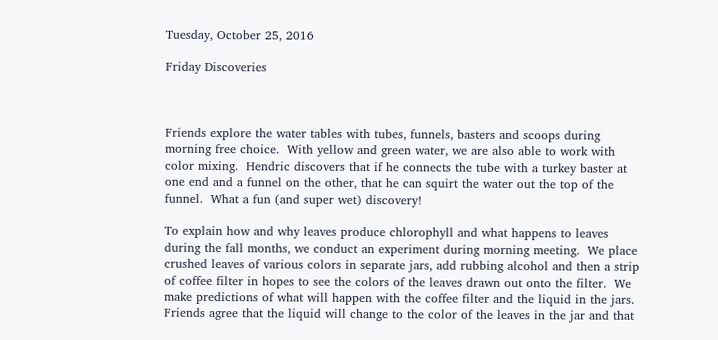Tuesday, October 25, 2016

Friday Discoveries



Friends explore the water tables with tubes, funnels, basters and scoops during morning free choice.  With yellow and green water, we are also able to work with color mixing.  Hendric discovers that if he connects the tube with a turkey baster at one end and a funnel on the other, that he can squirt the water out the top of the funnel.  What a fun (and super wet) discovery!

To explain how and why leaves produce chlorophyll and what happens to leaves during the fall months, we conduct an experiment during morning meeting.  We place crushed leaves of various colors in separate jars, add rubbing alcohol and then a strip of coffee filter in hopes to see the colors of the leaves drawn out onto the filter.  We make predictions of what will happen with the coffee filter and the liquid in the jars.  Friends agree that the liquid will change to the color of the leaves in the jar and that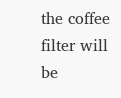the coffee filter will be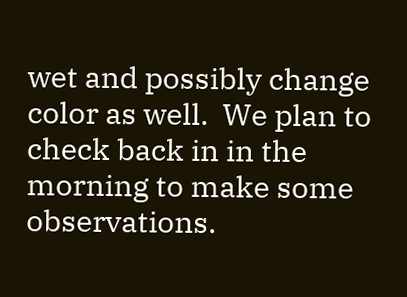wet and possibly change color as well.  We plan to check back in in the morning to make some observations.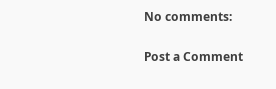No comments:

Post a Comment